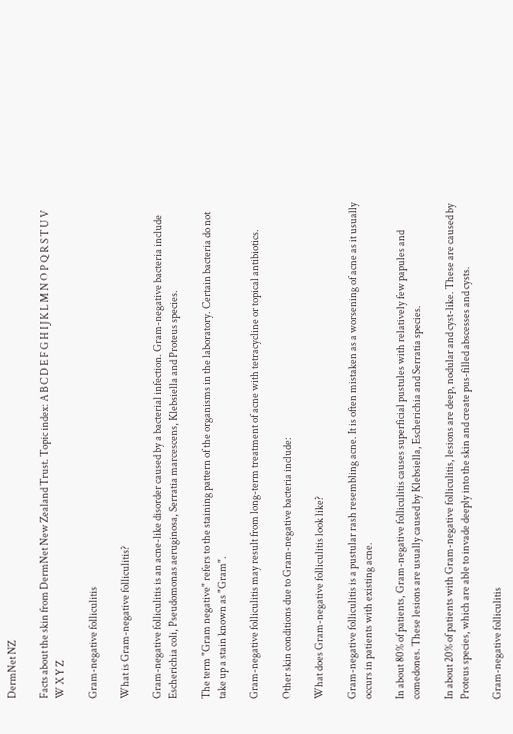DermNet NZ

Facts about the skin from DermNet New Zealand Trust. Topic index: A B C D E F G H I J K L M N O P Q R S T U V W X Y Z

Gram-negative folliculitis

What is Gram-negative folliculitis?

Gram-negative folliculitis is an acne-like disorder caused by a bacterial infection. Gram-negative bacteria include Escherichia coli, Pseudomonas aeruginosa, Serratia marcescens, Klebsiella and Proteus species.

The term "Gram negative" refers to the staining pattern of the organisms in the laboratory. Certain bacteria do not take up a stain known as "Gram".

Gram-negative folliculitis may result from long-term treatment of acne with tetracycline or topical antibiotics.

Other skin conditions due to Gram-negative bacteria include:

What does Gram-negative folliculitis look like?

Gram-negative folliculitis is a pustular rash resembling acne. It is often mistaken as a worsening of acne as it usually occurs in patients with existing acne.

In about 80% of patients, Gram-negative folliculitis causes superficial pustules with relatively few papules and comedones. These lesions are usually caused by Klebsiella, Escherichia and Serratia species.

In about 20% of patients with Gram-negative folliculitis, lesions are deep, nodular and cyst-like. These are caused by Proteus species, which are able to invade deeply into the skin and create pus-filled abscesses and cysts.

Gram-negative folliculitis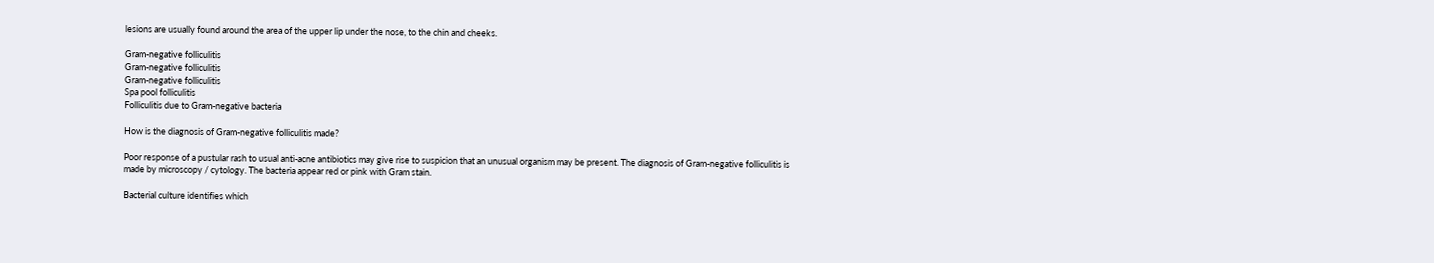lesions are usually found around the area of the upper lip under the nose, to the chin and cheeks.

Gram-negative folliculitis
Gram-negative folliculitis
Gram-negative folliculitis
Spa pool folliculitis
Folliculitis due to Gram-negative bacteria

How is the diagnosis of Gram-negative folliculitis made?

Poor response of a pustular rash to usual anti-acne antibiotics may give rise to suspicion that an unusual organism may be present. The diagnosis of Gram-negative folliculitis is made by microscopy / cytology. The bacteria appear red or pink with Gram stain.

Bacterial culture identifies which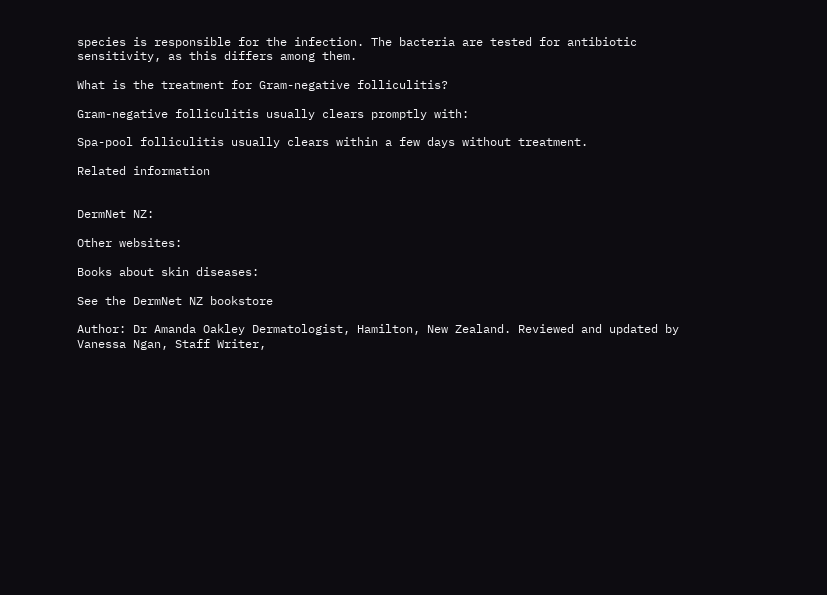species is responsible for the infection. The bacteria are tested for antibiotic sensitivity, as this differs among them.

What is the treatment for Gram-negative folliculitis?

Gram-negative folliculitis usually clears promptly with:

Spa-pool folliculitis usually clears within a few days without treatment.

Related information


DermNet NZ:

Other websites:

Books about skin diseases:

See the DermNet NZ bookstore

Author: Dr Amanda Oakley Dermatologist, Hamilton, New Zealand. Reviewed and updated by Vanessa Ngan, Staff Writer,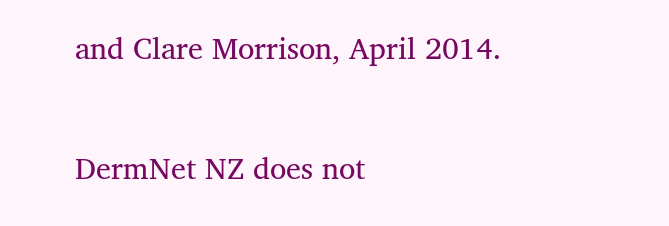and Clare Morrison, April 2014.

DermNet NZ does not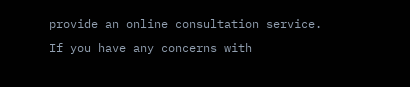provide an online consultation service.
If you have any concerns with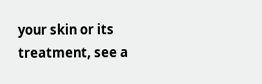your skin or its treatment, see a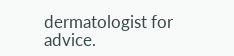dermatologist for advice.